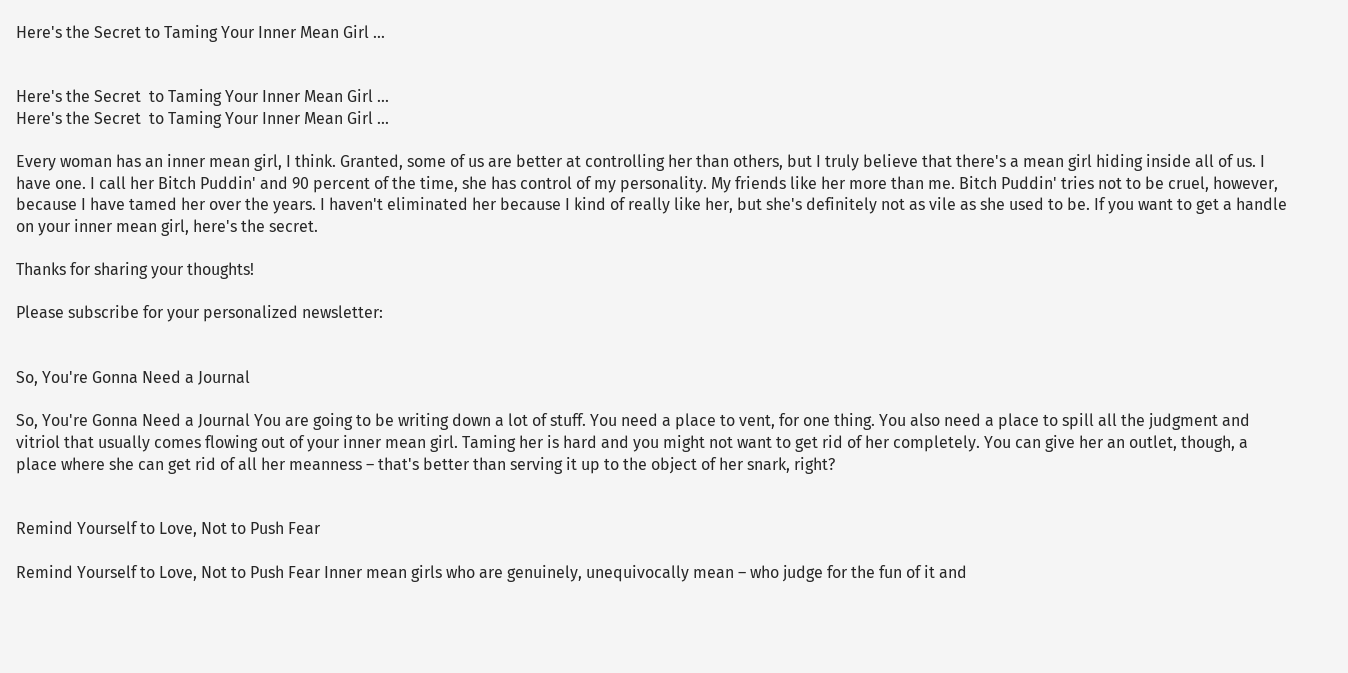Here's the Secret to Taming Your Inner Mean Girl ...


Here's the Secret  to Taming Your Inner Mean Girl ...
Here's the Secret  to Taming Your Inner Mean Girl ...

Every woman has an inner mean girl, I think. Granted, some of us are better at controlling her than others, but I truly believe that there's a mean girl hiding inside all of us. I have one. I call her Bitch Puddin' and 90 percent of the time, she has control of my personality. My friends like her more than me. Bitch Puddin' tries not to be cruel, however, because I have tamed her over the years. I haven't eliminated her because I kind of really like her, but she's definitely not as vile as she used to be. If you want to get a handle on your inner mean girl, here's the secret.

Thanks for sharing your thoughts!

Please subscribe for your personalized newsletter:


So, You're Gonna Need a Journal

So, You're Gonna Need a Journal You are going to be writing down a lot of stuff. You need a place to vent, for one thing. You also need a place to spill all the judgment and vitriol that usually comes flowing out of your inner mean girl. Taming her is hard and you might not want to get rid of her completely. You can give her an outlet, though, a place where she can get rid of all her meanness – that's better than serving it up to the object of her snark, right?


Remind Yourself to Love, Not to Push Fear

Remind Yourself to Love, Not to Push Fear Inner mean girls who are genuinely, unequivocally mean – who judge for the fun of it and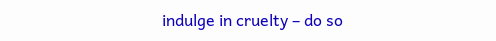indulge in cruelty – do so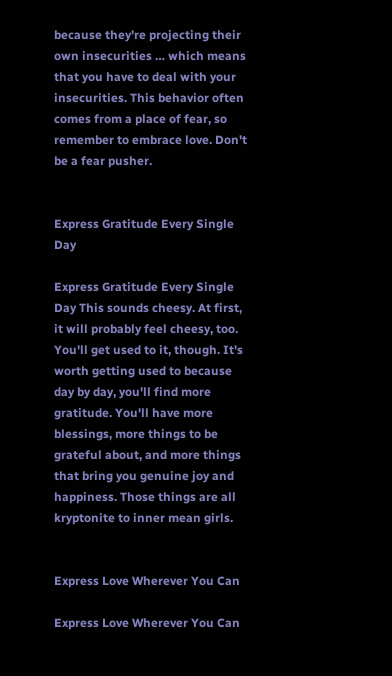because they're projecting their own insecurities … which means that you have to deal with your insecurities. This behavior often comes from a place of fear, so remember to embrace love. Don't be a fear pusher.


Express Gratitude Every Single Day

Express Gratitude Every Single Day This sounds cheesy. At first, it will probably feel cheesy, too. You'll get used to it, though. It's worth getting used to because day by day, you'll find more gratitude. You'll have more blessings, more things to be grateful about, and more things that bring you genuine joy and happiness. Those things are all kryptonite to inner mean girls.


Express Love Wherever You Can

Express Love Wherever You Can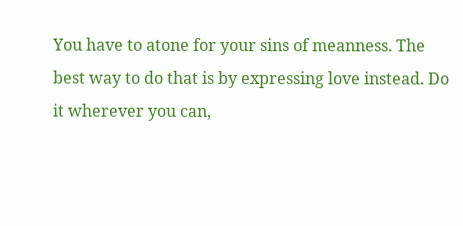You have to atone for your sins of meanness. The best way to do that is by expressing love instead. Do it wherever you can,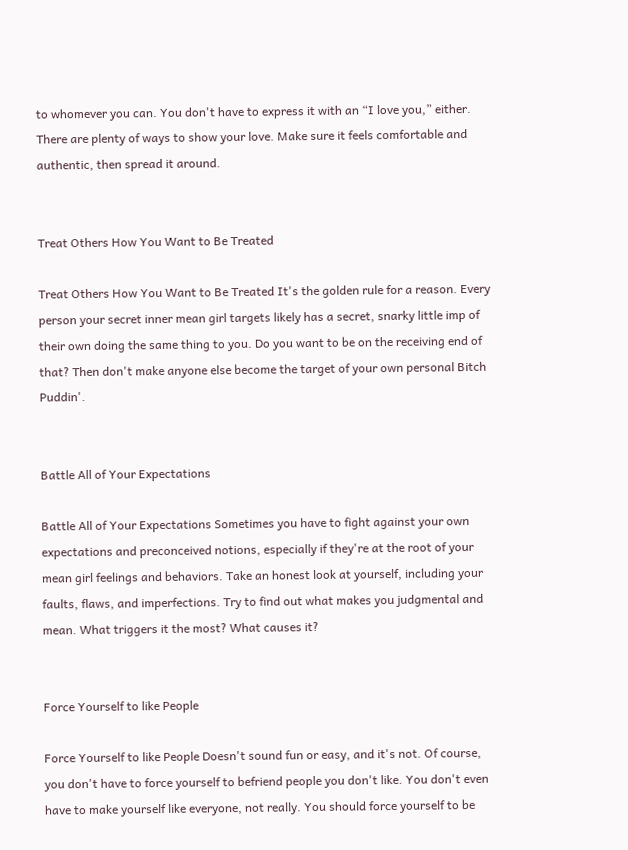to whomever you can. You don't have to express it with an “I love you,” either. There are plenty of ways to show your love. Make sure it feels comfortable and authentic, then spread it around.


Treat Others How You Want to Be Treated

Treat Others How You Want to Be Treated It's the golden rule for a reason. Every person your secret inner mean girl targets likely has a secret, snarky little imp of their own doing the same thing to you. Do you want to be on the receiving end of that? Then don't make anyone else become the target of your own personal Bitch Puddin'.


Battle All of Your Expectations

Battle All of Your Expectations Sometimes you have to fight against your own expectations and preconceived notions, especially if they're at the root of your mean girl feelings and behaviors. Take an honest look at yourself, including your faults, flaws, and imperfections. Try to find out what makes you judgmental and mean. What triggers it the most? What causes it?


Force Yourself to like People

Force Yourself to like People Doesn't sound fun or easy, and it's not. Of course, you don't have to force yourself to befriend people you don't like. You don't even have to make yourself like everyone, not really. You should force yourself to be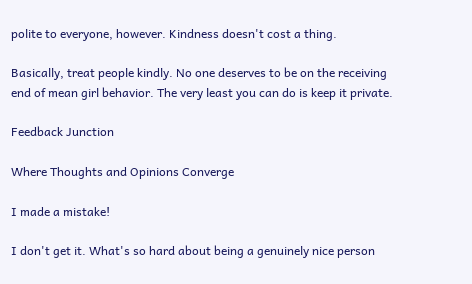polite to everyone, however. Kindness doesn't cost a thing.

Basically, treat people kindly. No one deserves to be on the receiving end of mean girl behavior. The very least you can do is keep it private.

Feedback Junction

Where Thoughts and Opinions Converge

I made a mistake!

I don't get it. What's so hard about being a genuinely nice person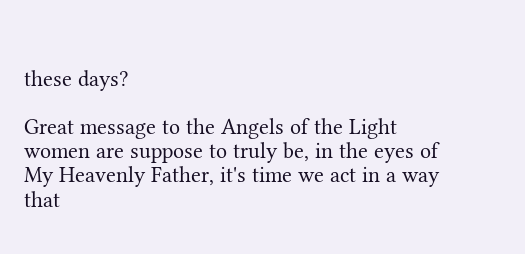these days?

Great message to the Angels of the Light women are suppose to truly be, in the eyes of My Heavenly Father, it's time we act in a way that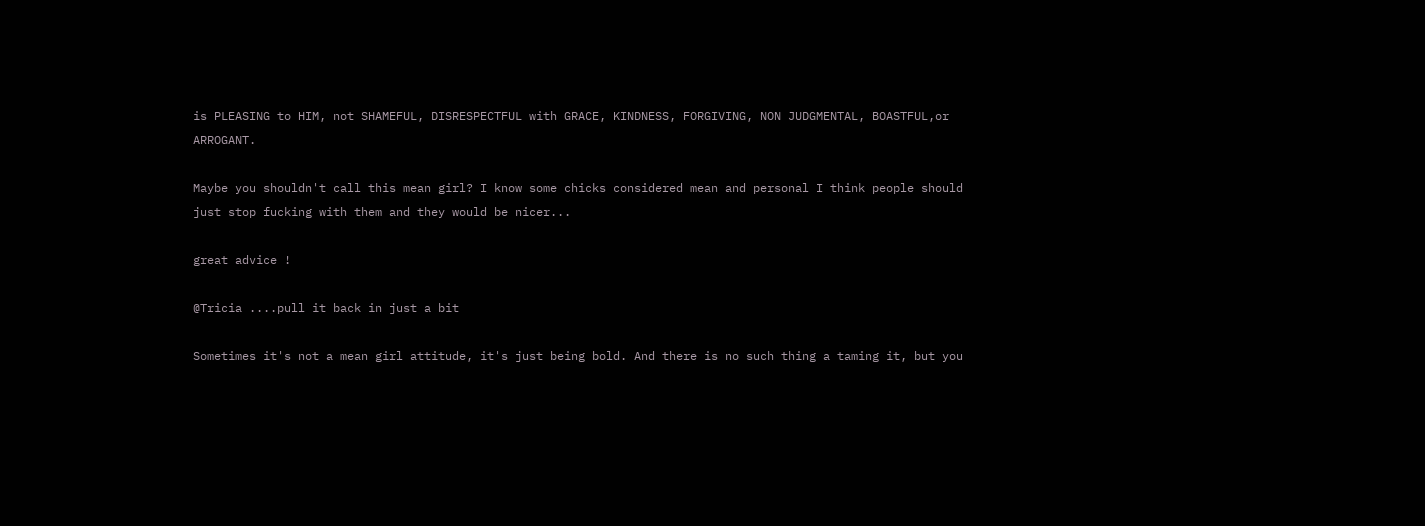is PLEASING to HIM, not SHAMEFUL, DISRESPECTFUL with GRACE, KINDNESS, FORGIVING, NON JUDGMENTAL, BOASTFUL,or ARROGANT.

Maybe you shouldn't call this mean girl? I know some chicks considered mean and personal I think people should just stop fucking with them and they would be nicer...

great advice !

@Tricia ....pull it back in just a bit

Sometimes it's not a mean girl attitude, it's just being bold. And there is no such thing a taming it, but you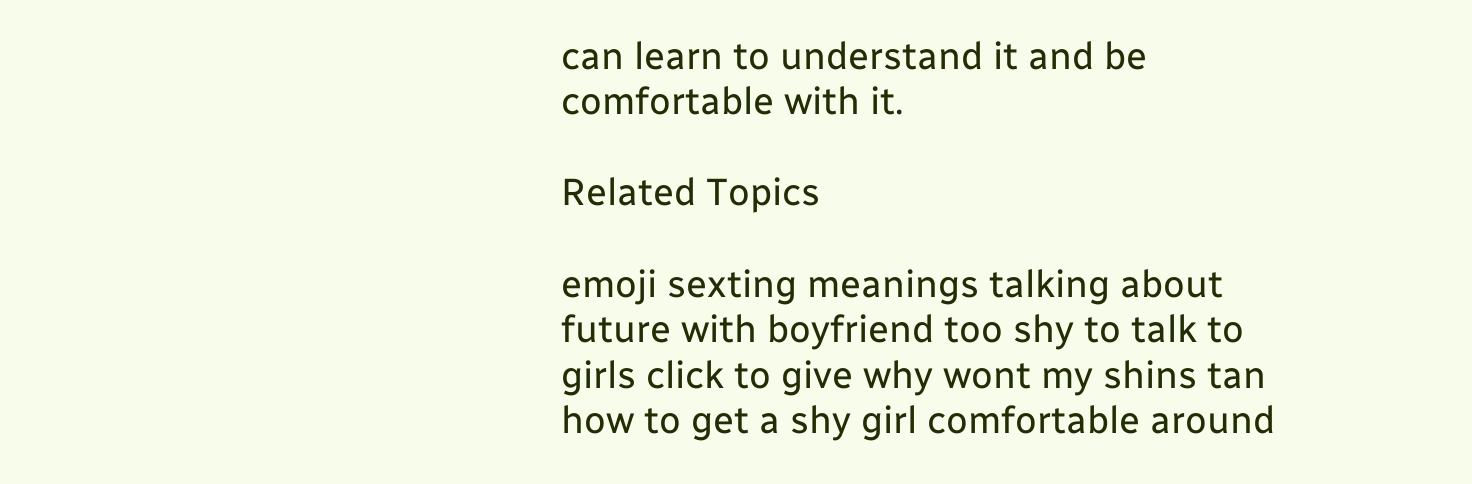can learn to understand it and be comfortable with it.

Related Topics

emoji sexting meanings talking about future with boyfriend too shy to talk to girls click to give why wont my shins tan how to get a shy girl comfortable around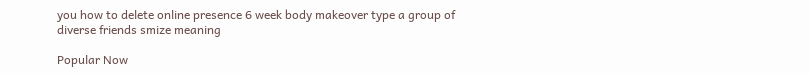you how to delete online presence 6 week body makeover type a group of diverse friends smize meaning

Popular Now